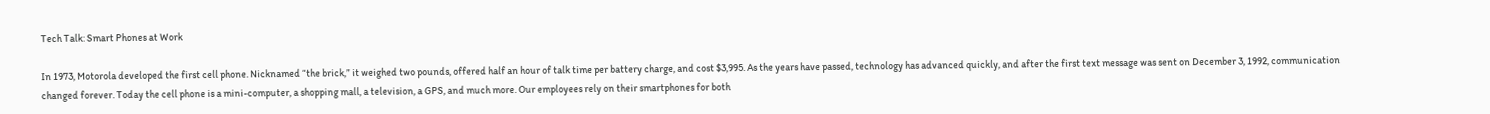Tech Talk: Smart Phones at Work

In 1973, Motorola developed the first cell phone. Nicknamed “the brick,” it weighed two pounds, offered half an hour of talk time per battery charge, and cost $3,995. As the years have passed, technology has advanced quickly, and after the first text message was sent on December 3, 1992, communication changed forever. Today the cell phone is a mini-computer, a shopping mall, a television, a GPS, and much more. Our employees rely on their smartphones for both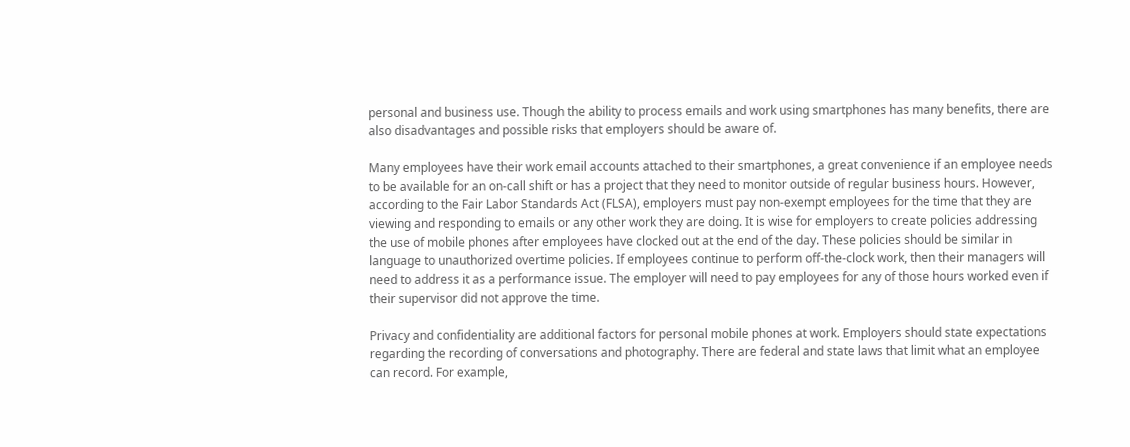personal and business use. Though the ability to process emails and work using smartphones has many benefits, there are also disadvantages and possible risks that employers should be aware of.

Many employees have their work email accounts attached to their smartphones, a great convenience if an employee needs to be available for an on-call shift or has a project that they need to monitor outside of regular business hours. However, according to the Fair Labor Standards Act (FLSA), employers must pay non-exempt employees for the time that they are viewing and responding to emails or any other work they are doing. It is wise for employers to create policies addressing the use of mobile phones after employees have clocked out at the end of the day. These policies should be similar in language to unauthorized overtime policies. If employees continue to perform off-the-clock work, then their managers will need to address it as a performance issue. The employer will need to pay employees for any of those hours worked even if their supervisor did not approve the time.

Privacy and confidentiality are additional factors for personal mobile phones at work. Employers should state expectations regarding the recording of conversations and photography. There are federal and state laws that limit what an employee can record. For example,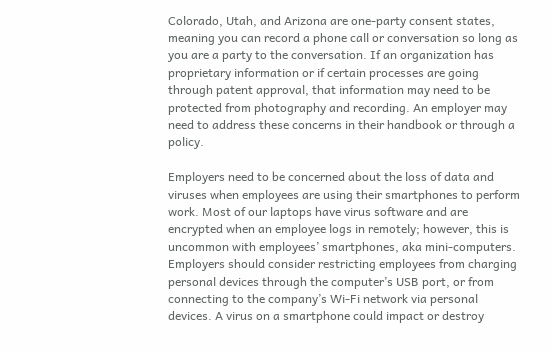Colorado, Utah, and Arizona are one-party consent states, meaning you can record a phone call or conversation so long as you are a party to the conversation. If an organization has proprietary information or if certain processes are going through patent approval, that information may need to be protected from photography and recording. An employer may need to address these concerns in their handbook or through a policy.

Employers need to be concerned about the loss of data and viruses when employees are using their smartphones to perform work. Most of our laptops have virus software and are encrypted when an employee logs in remotely; however, this is uncommon with employees’ smartphones, aka mini-computers. Employers should consider restricting employees from charging personal devices through the computer’s USB port, or from connecting to the company’s Wi-Fi network via personal devices. A virus on a smartphone could impact or destroy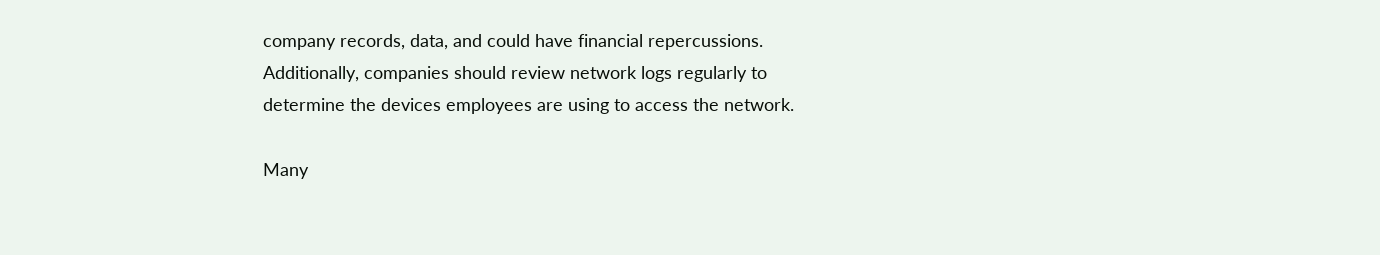company records, data, and could have financial repercussions. Additionally, companies should review network logs regularly to determine the devices employees are using to access the network.

Many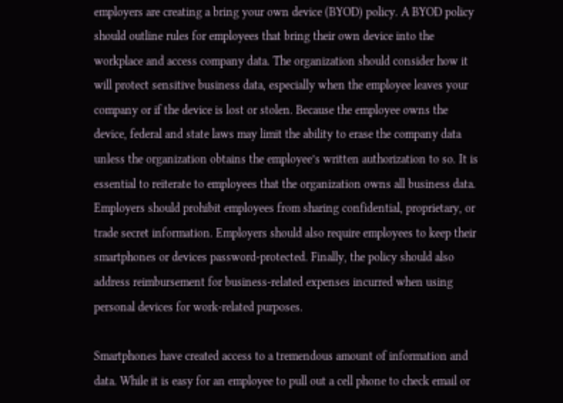employers are creating a bring your own device (BYOD) policy. A BYOD policy should outline rules for employees that bring their own device into the workplace and access company data. The organization should consider how it will protect sensitive business data, especially when the employee leaves your company or if the device is lost or stolen. Because the employee owns the device, federal and state laws may limit the ability to erase the company data unless the organization obtains the employee’s written authorization to so. It is essential to reiterate to employees that the organization owns all business data. Employers should prohibit employees from sharing confidential, proprietary, or trade secret information. Employers should also require employees to keep their smartphones or devices password-protected. Finally, the policy should also address reimbursement for business-related expenses incurred when using personal devices for work-related purposes.

Smartphones have created access to a tremendous amount of information and data. While it is easy for an employee to pull out a cell phone to check email or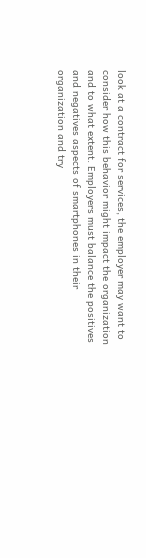look at a contract for services, the employer may want to consider how this behavior might impact the organization and to what extent. Employers must balance the positives and negatives aspects of smartphones in their organization and try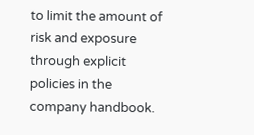to limit the amount of risk and exposure through explicit policies in the company handbook.